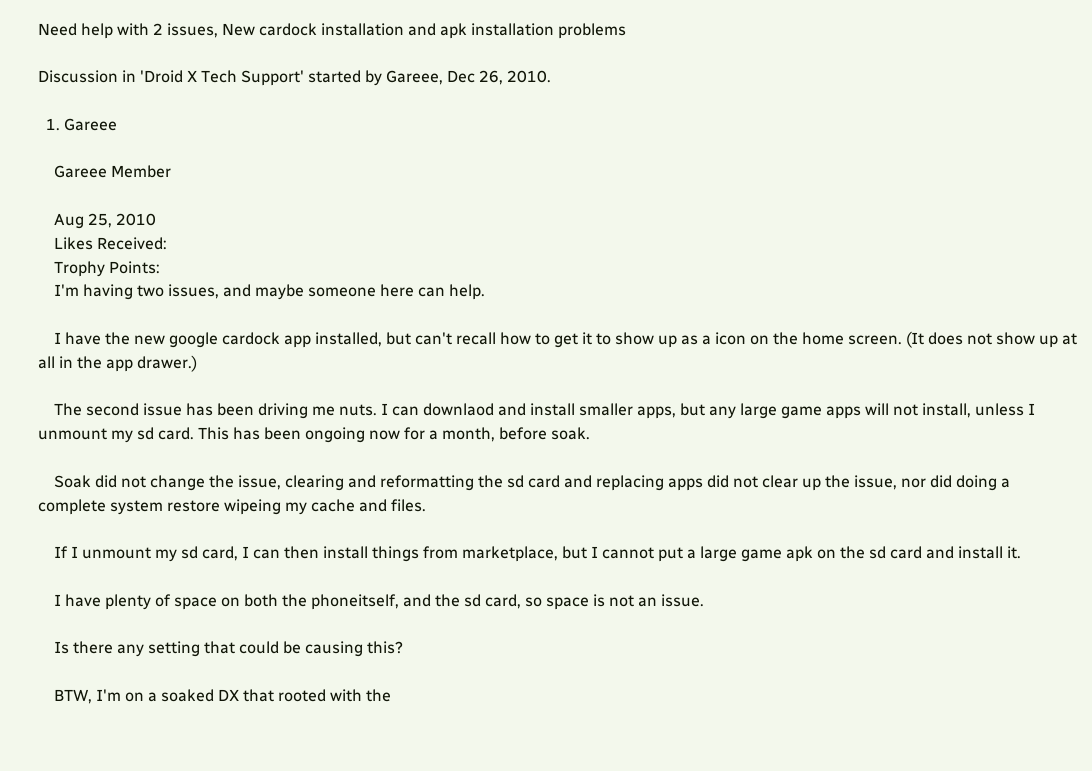Need help with 2 issues, New cardock installation and apk installation problems

Discussion in 'Droid X Tech Support' started by Gareee, Dec 26, 2010.

  1. Gareee

    Gareee Member

    Aug 25, 2010
    Likes Received:
    Trophy Points:
    I'm having two issues, and maybe someone here can help.

    I have the new google cardock app installed, but can't recall how to get it to show up as a icon on the home screen. (It does not show up at all in the app drawer.)

    The second issue has been driving me nuts. I can downlaod and install smaller apps, but any large game apps will not install, unless I unmount my sd card. This has been ongoing now for a month, before soak.

    Soak did not change the issue, clearing and reformatting the sd card and replacing apps did not clear up the issue, nor did doing a complete system restore wipeing my cache and files.

    If I unmount my sd card, I can then install things from marketplace, but I cannot put a large game apk on the sd card and install it.

    I have plenty of space on both the phoneitself, and the sd card, so space is not an issue.

    Is there any setting that could be causing this?

    BTW, I'm on a soaked DX that rooted with the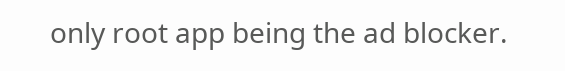only root app being the ad blocker.